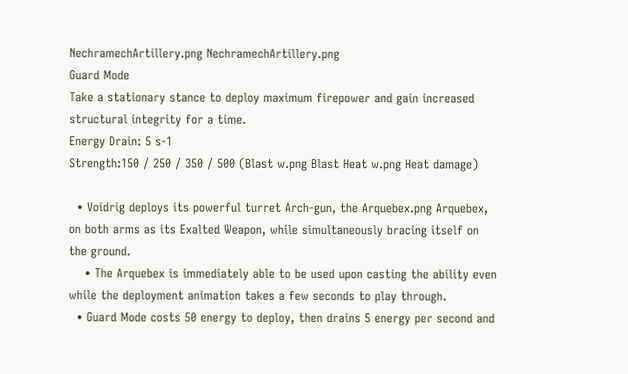NechramechArtillery.png NechramechArtillery.png
Guard Mode
Take a stationary stance to deploy maximum firepower and gain increased structural integrity for a time.
Energy Drain: 5 s-1
Strength:150 / 250 / 350 / 500 (Blast w.png Blast Heat w.png Heat damage)

  • Voidrig deploys its powerful turret Arch-gun, the Arquebex.png Arquebex, on both arms as its Exalted Weapon, while simultaneously bracing itself on the ground.
    • The Arquebex is immediately able to be used upon casting the ability even while the deployment animation takes a few seconds to play through.
  • Guard Mode costs 50 energy to deploy, then drains 5 energy per second and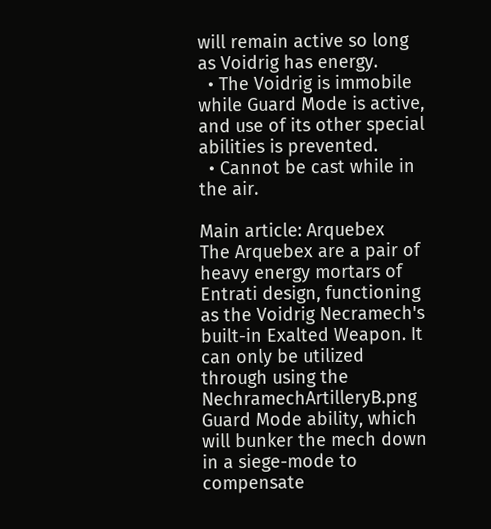will remain active so long as Voidrig has energy.
  • The Voidrig is immobile while Guard Mode is active, and use of its other special abilities is prevented.
  • Cannot be cast while in the air.

Main article: Arquebex
The Arquebex are a pair of heavy energy mortars of Entrati design, functioning as the Voidrig Necramech's built-in Exalted Weapon. It can only be utilized through using the NechramechArtilleryB.png Guard Mode ability, which will bunker the mech down in a siege-mode to compensate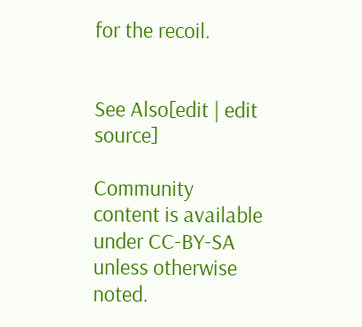for the recoil.


See Also[edit | edit source]

Community content is available under CC-BY-SA unless otherwise noted.